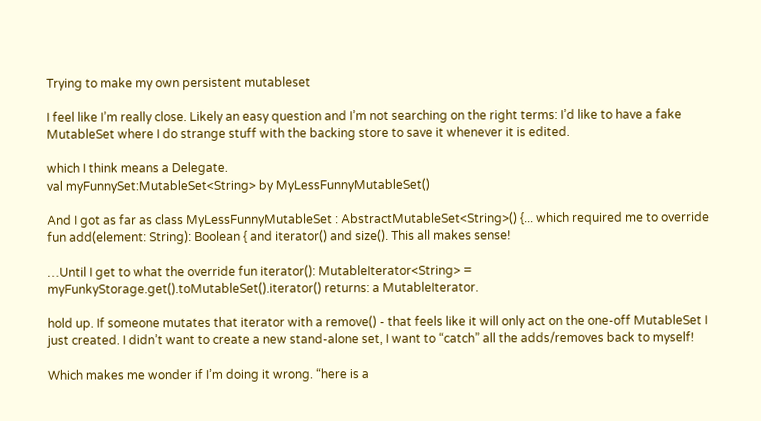Trying to make my own persistent mutableset

I feel like I’m really close. Likely an easy question and I’m not searching on the right terms: I’d like to have a fake MutableSet where I do strange stuff with the backing store to save it whenever it is edited.

which I think means a Delegate.
val myFunnySet:MutableSet<String> by MyLessFunnyMutableSet()

And I got as far as class MyLessFunnyMutableSet : AbstractMutableSet<String>() {... which required me to override fun add(element: String): Boolean { and iterator() and size(). This all makes sense!

…Until I get to what the override fun iterator(): MutableIterator<String> = myFunkyStorage.get().toMutableSet().iterator() returns: a MutableIterator.

hold up. If someone mutates that iterator with a remove() - that feels like it will only act on the one-off MutableSet I just created. I didn’t want to create a new stand-alone set, I want to “catch” all the adds/removes back to myself!

Which makes me wonder if I’m doing it wrong. “here is a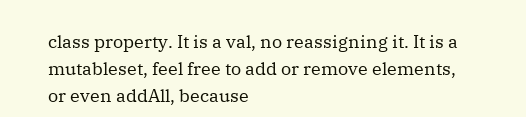class property. It is a val, no reassigning it. It is a mutableset, feel free to add or remove elements, or even addAll, because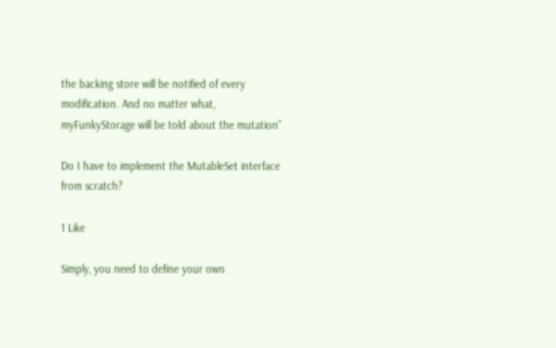the backing store will be notified of every modification. And no matter what, myFunkyStorage will be told about the mutation”

Do I have to implement the MutableSet interface from scratch?

1 Like

Simply, you need to define your own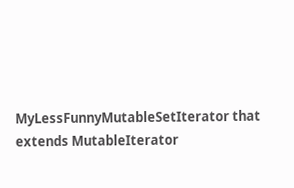MyLessFunnyMutableSetIterator that extends MutableIterator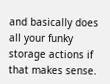and basically does all your funky storage actions if that makes sense.